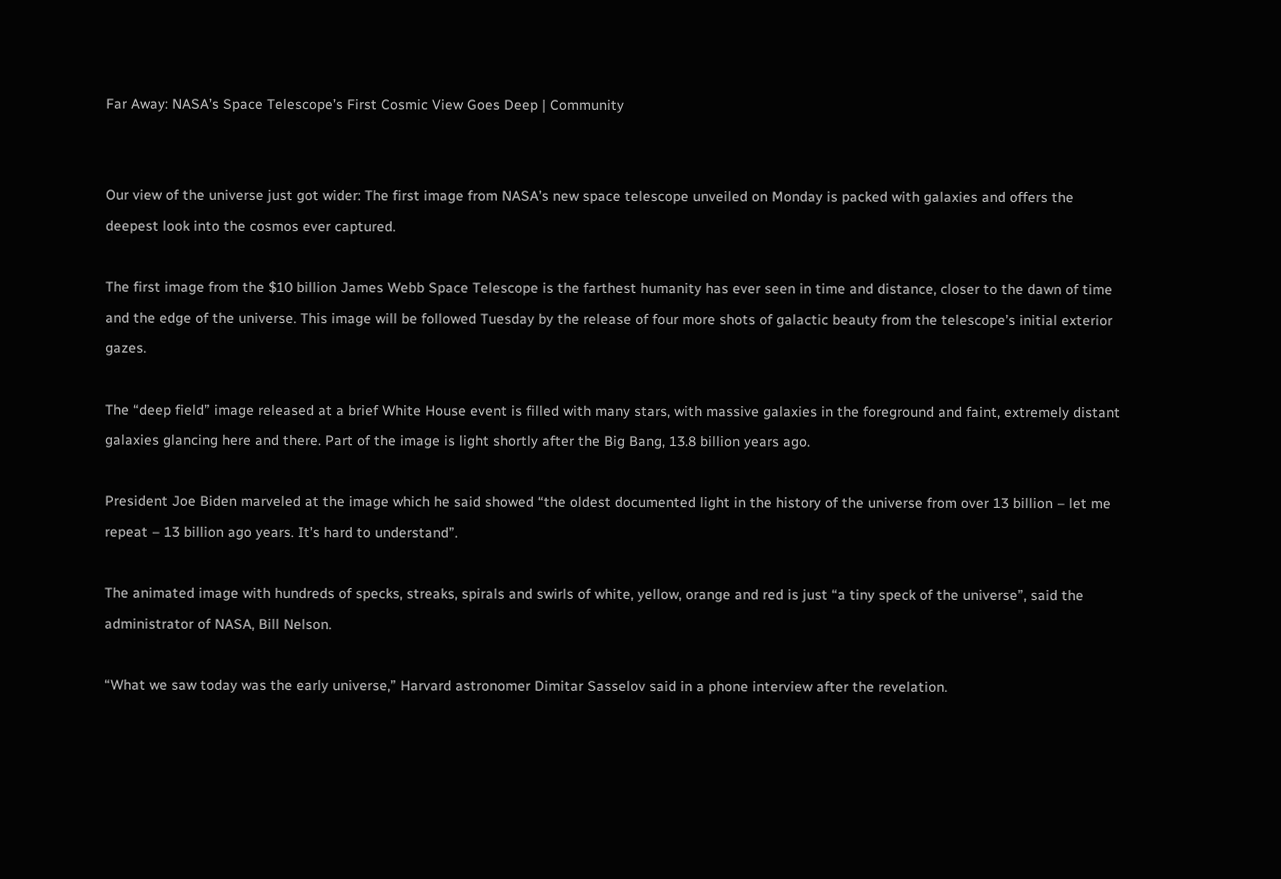Far Away: NASA’s Space Telescope’s First Cosmic View Goes Deep | Community


Our view of the universe just got wider: The first image from NASA’s new space telescope unveiled on Monday is packed with galaxies and offers the deepest look into the cosmos ever captured.

The first image from the $10 billion James Webb Space Telescope is the farthest humanity has ever seen in time and distance, closer to the dawn of time and the edge of the universe. This image will be followed Tuesday by the release of four more shots of galactic beauty from the telescope’s initial exterior gazes.

The “deep field” image released at a brief White House event is filled with many stars, with massive galaxies in the foreground and faint, extremely distant galaxies glancing here and there. Part of the image is light shortly after the Big Bang, 13.8 billion years ago.

President Joe Biden marveled at the image which he said showed “the oldest documented light in the history of the universe from over 13 billion – let me repeat – 13 billion ago years. It’s hard to understand”.

The animated image with hundreds of specks, streaks, spirals and swirls of white, yellow, orange and red is just “a tiny speck of the universe”, said the administrator of NASA, Bill Nelson.

“What we saw today was the early universe,” Harvard astronomer Dimitar Sasselov said in a phone interview after the revelation.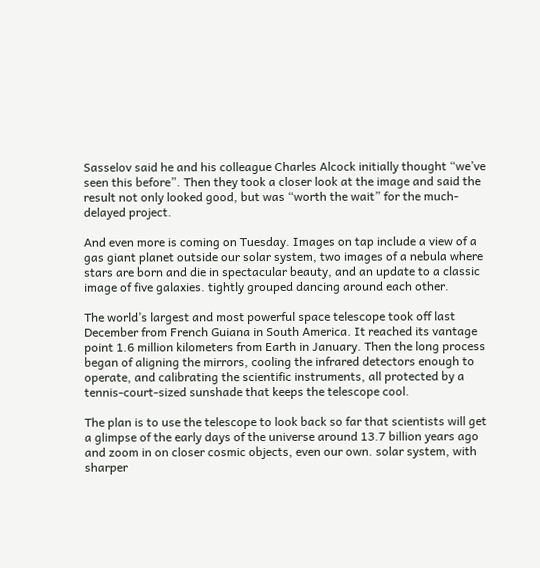Sasselov said he and his colleague Charles Alcock initially thought “we’ve seen this before”. Then they took a closer look at the image and said the result not only looked good, but was “worth the wait” for the much-delayed project.

And even more is coming on Tuesday. Images on tap include a view of a gas giant planet outside our solar system, two images of a nebula where stars are born and die in spectacular beauty, and an update to a classic image of five galaxies. tightly grouped dancing around each other.

The world’s largest and most powerful space telescope took off last December from French Guiana in South America. It reached its vantage point 1.6 million kilometers from Earth in January. Then the long process began of aligning the mirrors, cooling the infrared detectors enough to operate, and calibrating the scientific instruments, all protected by a tennis-court-sized sunshade that keeps the telescope cool.

The plan is to use the telescope to look back so far that scientists will get a glimpse of the early days of the universe around 13.7 billion years ago and zoom in on closer cosmic objects, even our own. solar system, with sharper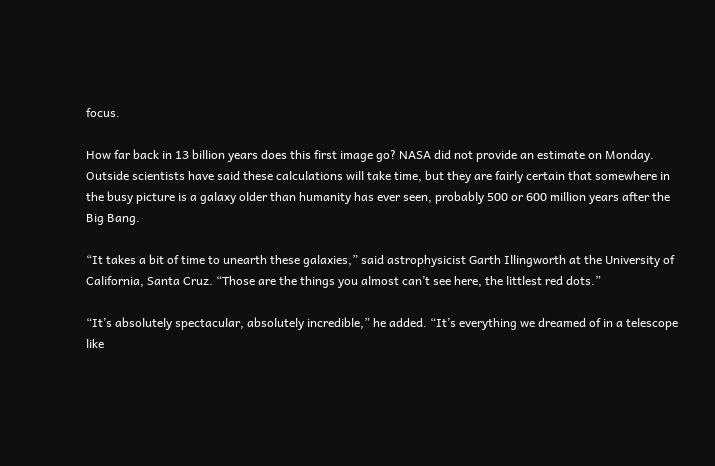focus.

How far back in 13 billion years does this first image go? NASA did not provide an estimate on Monday. Outside scientists have said these calculations will take time, but they are fairly certain that somewhere in the busy picture is a galaxy older than humanity has ever seen, probably 500 or 600 million years after the Big Bang.

“It takes a bit of time to unearth these galaxies,” said astrophysicist Garth Illingworth at the University of California, Santa Cruz. “Those are the things you almost can’t see here, the littlest red dots.”

“It’s absolutely spectacular, absolutely incredible,” he added. “It’s everything we dreamed of in a telescope like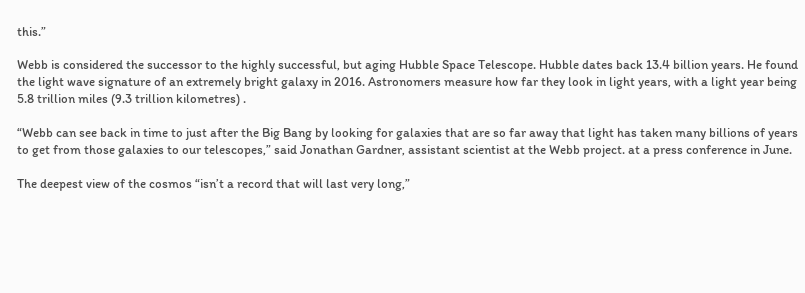this.”

Webb is considered the successor to the highly successful, but aging Hubble Space Telescope. Hubble dates back 13.4 billion years. He found the light wave signature of an extremely bright galaxy in 2016. Astronomers measure how far they look in light years, with a light year being 5.8 trillion miles (9.3 trillion kilometres) .

“Webb can see back in time to just after the Big Bang by looking for galaxies that are so far away that light has taken many billions of years to get from those galaxies to our telescopes,” said Jonathan Gardner, assistant scientist at the Webb project. at a press conference in June.

The deepest view of the cosmos “isn’t a record that will last very long,”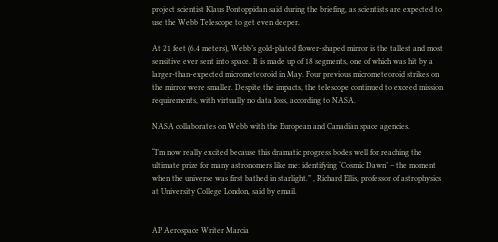project scientist Klaus Pontoppidan said during the briefing, as scientists are expected to use the Webb Telescope to get even deeper.

At 21 feet (6.4 meters), Webb’s gold-plated flower-shaped mirror is the tallest and most sensitive ever sent into space. It is made up of 18 segments, one of which was hit by a larger-than-expected micrometeoroid in May. Four previous micrometeoroid strikes on the mirror were smaller. Despite the impacts, the telescope continued to exceed mission requirements, with virtually no data loss, according to NASA.

NASA collaborates on Webb with the European and Canadian space agencies.

“I’m now really excited because this dramatic progress bodes well for reaching the ultimate prize for many astronomers like me: identifying ‘Cosmic Dawn’ – the moment when the universe was first bathed in starlight.” , Richard Ellis, professor of astrophysics at University College London, said by email.


AP Aerospace Writer Marcia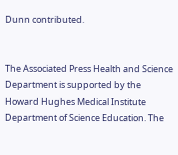Dunn contributed.


The Associated Press Health and Science Department is supported by the Howard Hughes Medical Institute Department of Science Education. The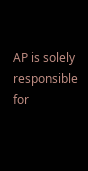AP is solely responsible for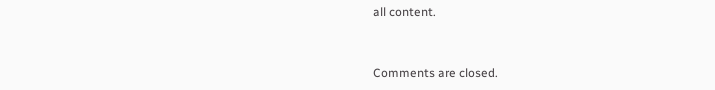all content.


Comments are closed.